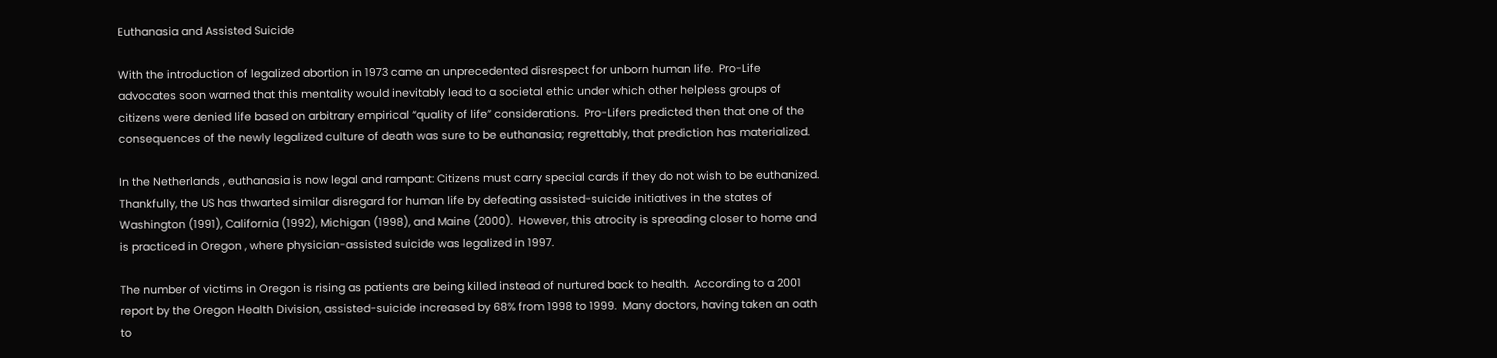Euthanasia and Assisted Suicide

With the introduction of legalized abortion in 1973 came an unprecedented disrespect for unborn human life.  Pro-Life advocates soon warned that this mentality would inevitably lead to a societal ethic under which other helpless groups of citizens were denied life based on arbitrary empirical “quality of life” considerations.  Pro-Lifers predicted then that one of the consequences of the newly legalized culture of death was sure to be euthanasia; regrettably, that prediction has materialized.

In the Netherlands , euthanasia is now legal and rampant: Citizens must carry special cards if they do not wish to be euthanized.  Thankfully, the US has thwarted similar disregard for human life by defeating assisted-suicide initiatives in the states of Washington (1991), California (1992), Michigan (1998), and Maine (2000).  However, this atrocity is spreading closer to home and is practiced in Oregon , where physician-assisted suicide was legalized in 1997.

The number of victims in Oregon is rising as patients are being killed instead of nurtured back to health.  According to a 2001 report by the Oregon Health Division, assisted-suicide increased by 68% from 1998 to 1999.  Many doctors, having taken an oath to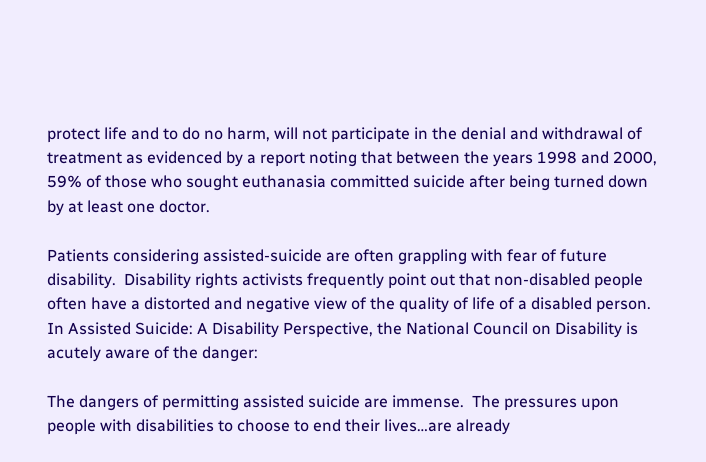protect life and to do no harm, will not participate in the denial and withdrawal of treatment as evidenced by a report noting that between the years 1998 and 2000, 59% of those who sought euthanasia committed suicide after being turned down by at least one doctor.

Patients considering assisted-suicide are often grappling with fear of future disability.  Disability rights activists frequently point out that non-disabled people often have a distorted and negative view of the quality of life of a disabled person.  In Assisted Suicide: A Disability Perspective, the National Council on Disability is acutely aware of the danger:

The dangers of permitting assisted suicide are immense.  The pressures upon people with disabilities to choose to end their lives…are already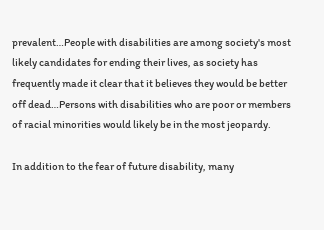prevalent…People with disabilities are among society's most likely candidates for ending their lives, as society has frequently made it clear that it believes they would be better off dead…Persons with disabilities who are poor or members of racial minorities would likely be in the most jeopardy.

In addition to the fear of future disability, many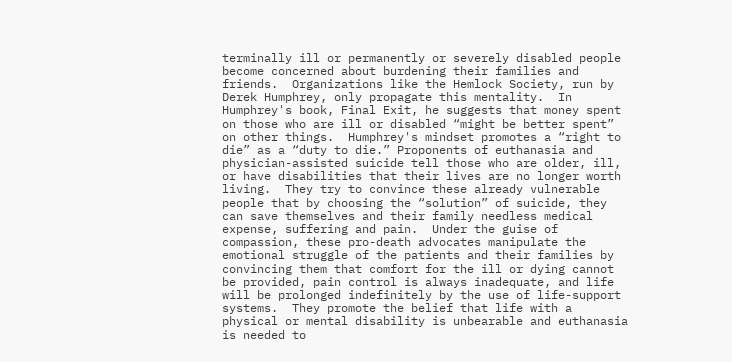terminally ill or permanently or severely disabled people become concerned about burdening their families and friends.  Organizations like the Hemlock Society, run by Derek Humphrey, only propagate this mentality.  In Humphrey's book, Final Exit, he suggests that money spent on those who are ill or disabled “might be better spent” on other things.  Humphrey's mindset promotes a “right to die” as a “duty to die.” Proponents of euthanasia and physician-assisted suicide tell those who are older, ill, or have disabilities that their lives are no longer worth living.  They try to convince these already vulnerable people that by choosing the “solution” of suicide, they can save themselves and their family needless medical expense, suffering and pain.  Under the guise of compassion, these pro-death advocates manipulate the emotional struggle of the patients and their families by convincing them that comfort for the ill or dying cannot be provided, pain control is always inadequate, and life will be prolonged indefinitely by the use of life-support systems.  They promote the belief that life with a physical or mental disability is unbearable and euthanasia is needed to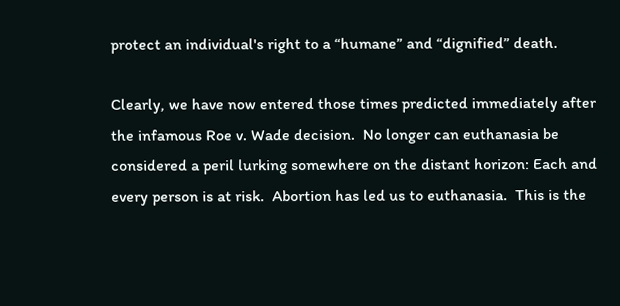protect an individual's right to a “humane” and “dignified” death.

Clearly, we have now entered those times predicted immediately after the infamous Roe v. Wade decision.  No longer can euthanasia be considered a peril lurking somewhere on the distant horizon: Each and every person is at risk.  Abortion has led us to euthanasia.  This is the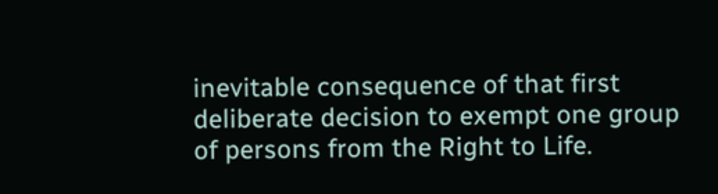inevitable consequence of that first deliberate decision to exempt one group of persons from the Right to Life.